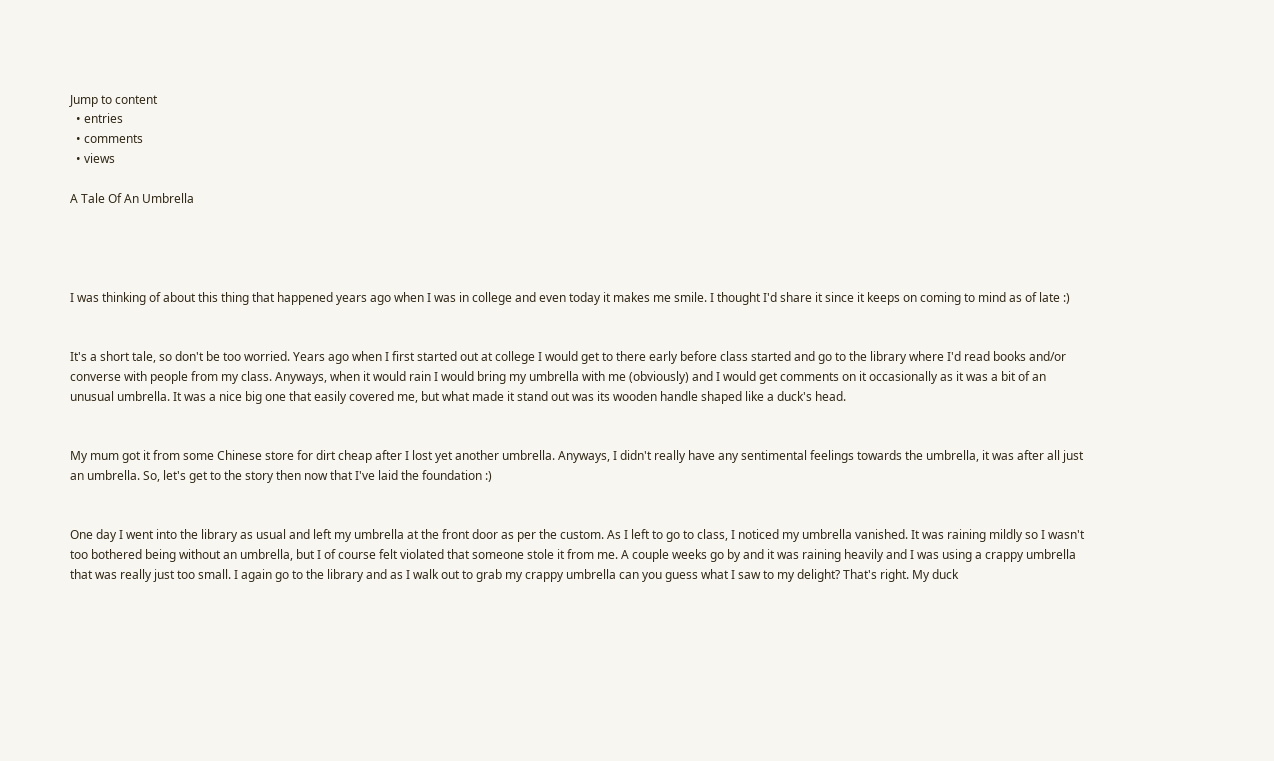Jump to content
  • entries
  • comments
  • views

A Tale Of An Umbrella




I was thinking of about this thing that happened years ago when I was in college and even today it makes me smile. I thought I'd share it since it keeps on coming to mind as of late :)


It's a short tale, so don't be too worried. Years ago when I first started out at college I would get to there early before class started and go to the library where I'd read books and/or converse with people from my class. Anyways, when it would rain I would bring my umbrella with me (obviously) and I would get comments on it occasionally as it was a bit of an unusual umbrella. It was a nice big one that easily covered me, but what made it stand out was its wooden handle shaped like a duck's head.


My mum got it from some Chinese store for dirt cheap after I lost yet another umbrella. Anyways, I didn't really have any sentimental feelings towards the umbrella, it was after all just an umbrella. So, let's get to the story then now that I've laid the foundation :)


One day I went into the library as usual and left my umbrella at the front door as per the custom. As I left to go to class, I noticed my umbrella vanished. It was raining mildly so I wasn't too bothered being without an umbrella, but I of course felt violated that someone stole it from me. A couple weeks go by and it was raining heavily and I was using a crappy umbrella that was really just too small. I again go to the library and as I walk out to grab my crappy umbrella can you guess what I saw to my delight? That's right. My duck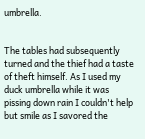umbrella.


The tables had subsequently turned and the thief had a taste of theft himself. As I used my duck umbrella while it was pissing down rain I couldn't help but smile as I savored the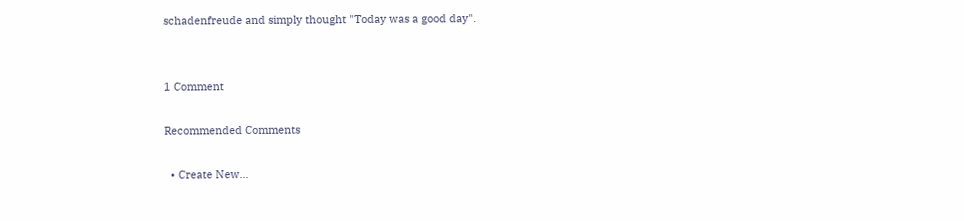schadenfreude and simply thought "Today was a good day".


1 Comment

Recommended Comments

  • Create New...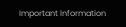Important Information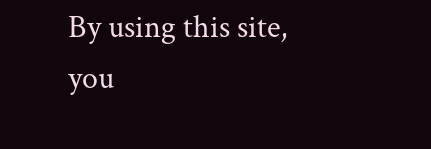By using this site, you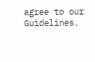agree to our Guidelines.